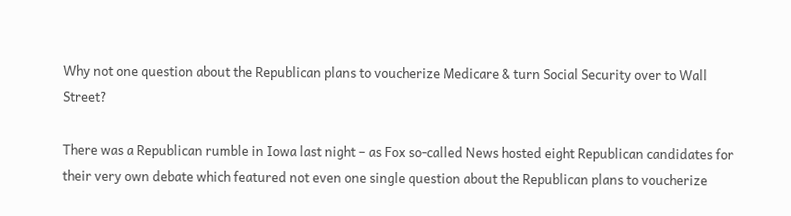Why not one question about the Republican plans to voucherize Medicare & turn Social Security over to Wall Street?

There was a Republican rumble in Iowa last night – as Fox so-called News hosted eight Republican candidates for their very own debate which featured not even one single question about the Republican plans to voucherize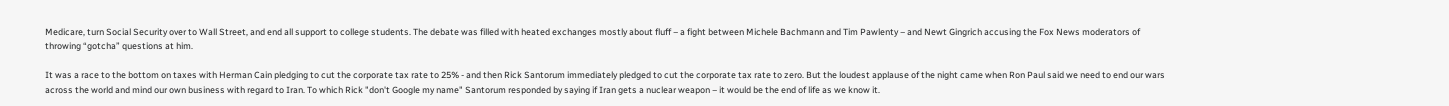Medicare, turn Social Security over to Wall Street, and end all support to college students. The debate was filled with heated exchanges mostly about fluff – a fight between Michele Bachmann and Tim Pawlenty – and Newt Gingrich accusing the Fox News moderators of throwing “gotcha” questions at him.

It was a race to the bottom on taxes with Herman Cain pledging to cut the corporate tax rate to 25% - and then Rick Santorum immediately pledged to cut the corporate tax rate to zero. But the loudest applause of the night came when Ron Paul said we need to end our wars across the world and mind our own business with regard to Iran. To which Rick "don't Google my name" Santorum responded by saying if Iran gets a nuclear weapon – it would be the end of life as we know it.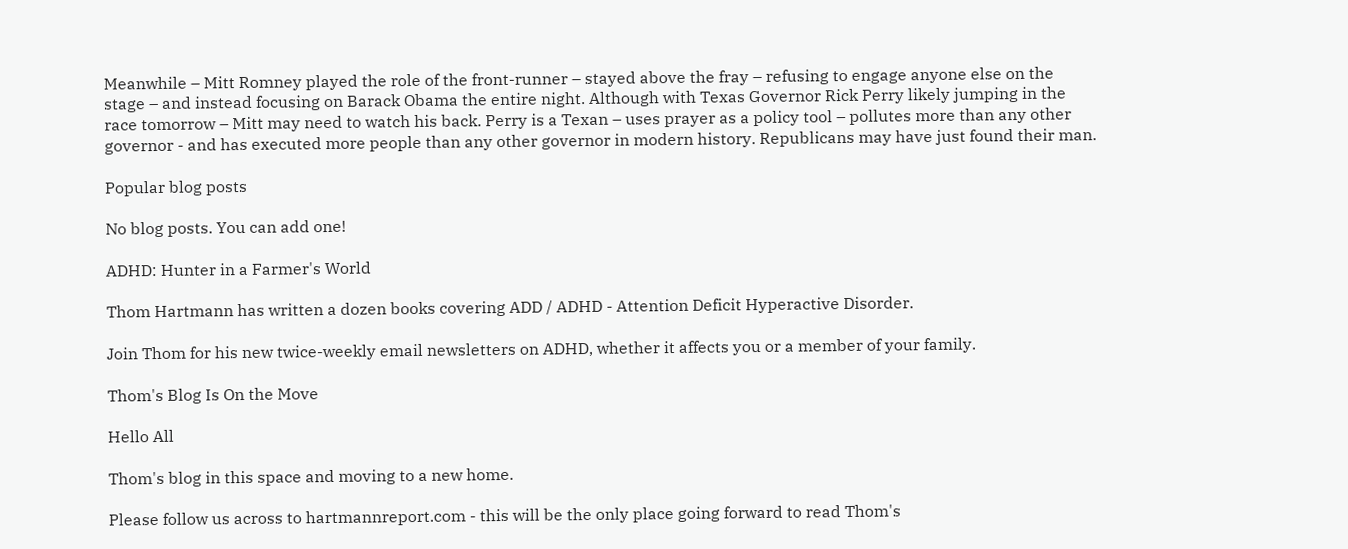Meanwhile – Mitt Romney played the role of the front-runner – stayed above the fray – refusing to engage anyone else on the stage – and instead focusing on Barack Obama the entire night. Although with Texas Governor Rick Perry likely jumping in the race tomorrow – Mitt may need to watch his back. Perry is a Texan – uses prayer as a policy tool – pollutes more than any other governor - and has executed more people than any other governor in modern history. Republicans may have just found their man.

Popular blog posts

No blog posts. You can add one!

ADHD: Hunter in a Farmer's World

Thom Hartmann has written a dozen books covering ADD / ADHD - Attention Deficit Hyperactive Disorder.

Join Thom for his new twice-weekly email newsletters on ADHD, whether it affects you or a member of your family.

Thom's Blog Is On the Move

Hello All

Thom's blog in this space and moving to a new home.

Please follow us across to hartmannreport.com - this will be the only place going forward to read Thom's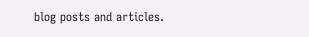blog posts and articles.